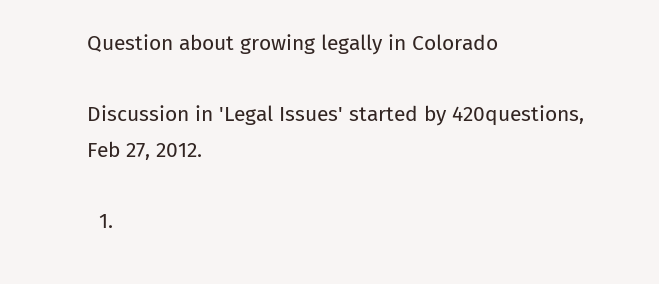Question about growing legally in Colorado

Discussion in 'Legal Issues' started by 420questions, Feb 27, 2012.

  1.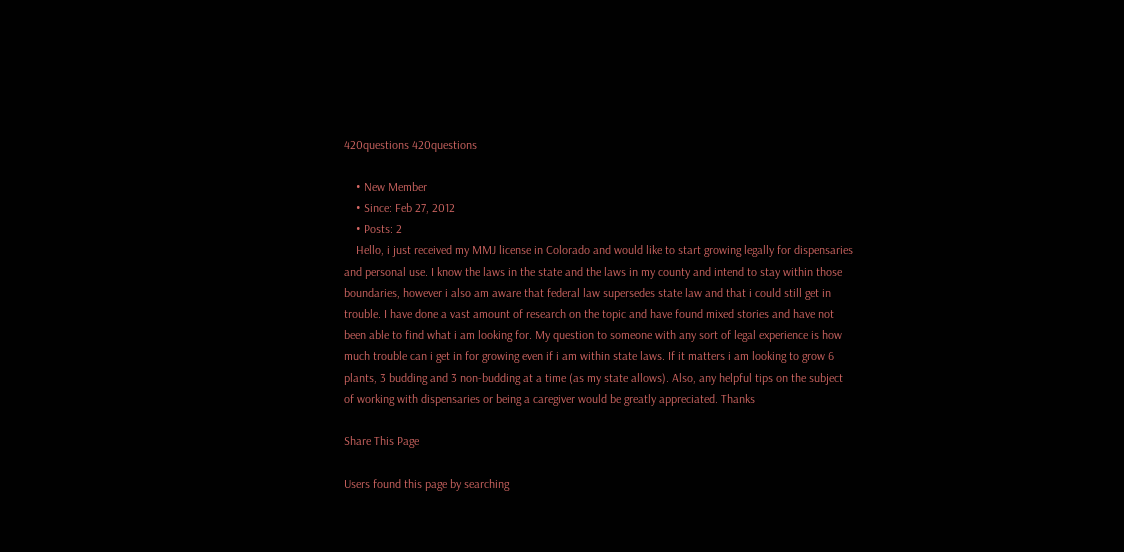420questions 420questions

    • New Member
    • Since: Feb 27, 2012
    • Posts: 2
    Hello, i just received my MMJ license in Colorado and would like to start growing legally for dispensaries and personal use. I know the laws in the state and the laws in my county and intend to stay within those boundaries, however i also am aware that federal law supersedes state law and that i could still get in trouble. I have done a vast amount of research on the topic and have found mixed stories and have not been able to find what i am looking for. My question to someone with any sort of legal experience is how much trouble can i get in for growing even if i am within state laws. If it matters i am looking to grow 6 plants, 3 budding and 3 non-budding at a time (as my state allows). Also, any helpful tips on the subject of working with dispensaries or being a caregiver would be greatly appreciated. Thanks

Share This Page

Users found this page by searching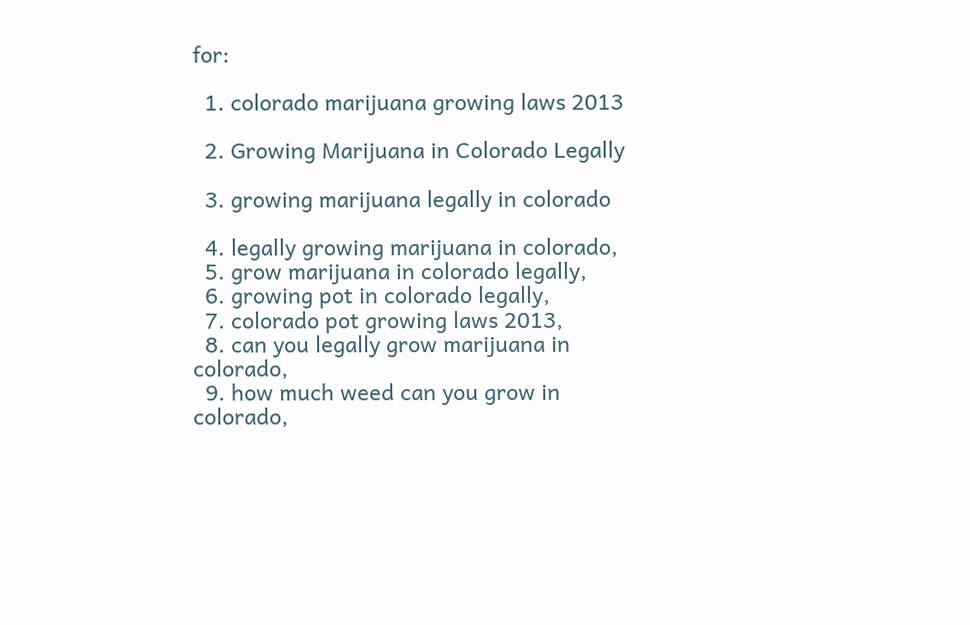for:

  1. colorado marijuana growing laws 2013

  2. Growing Marijuana in Colorado Legally

  3. growing marijuana legally in colorado

  4. legally growing marijuana in colorado,
  5. grow marijuana in colorado legally,
  6. growing pot in colorado legally,
  7. colorado pot growing laws 2013,
  8. can you legally grow marijuana in colorado,
  9. how much weed can you grow in colorado,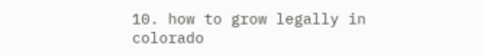10. how to grow legally in colorado